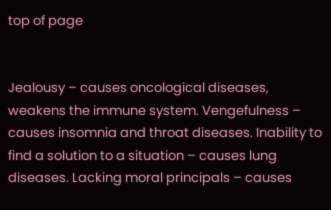top of page


Jealousy – causes oncological diseases, weakens the immune system. Vengefulness – causes insomnia and throat diseases. Inability to find a solution to a situation – causes lung diseases. Lacking moral principals – causes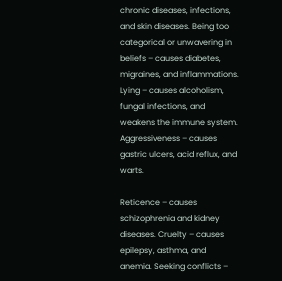chronic diseases, infections, and skin diseases. Being too categorical or unwavering in beliefs – causes diabetes, migraines, and inflammations. Lying – causes alcoholism, fungal infections, and weakens the immune system. Aggressiveness – causes gastric ulcers, acid reflux, and warts.

Reticence – causes schizophrenia and kidney diseases. Cruelty – causes epilepsy, asthma, and anemia. Seeking conflicts –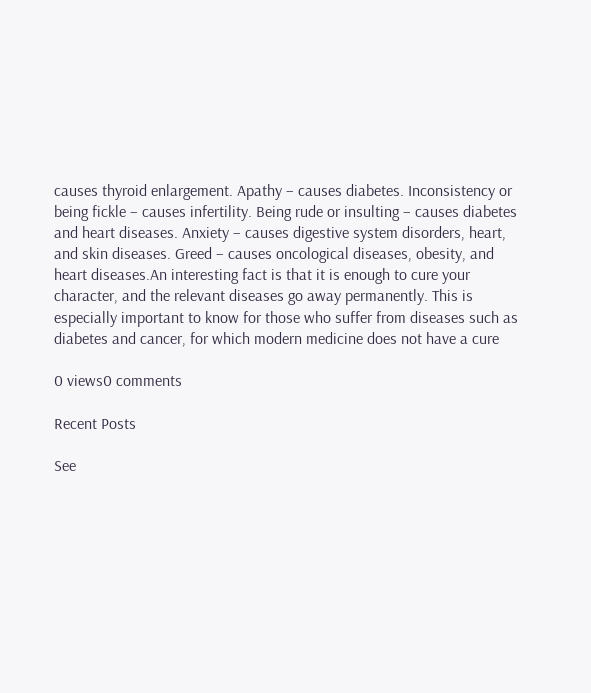causes thyroid enlargement. Apathy – causes diabetes. Inconsistency or being fickle – causes infertility. Being rude or insulting – causes diabetes and heart diseases. Anxiety – causes digestive system disorders, heart, and skin diseases. Greed – causes oncological diseases, obesity, and heart diseases.An interesting fact is that it is enough to cure your character, and the relevant diseases go away permanently. This is especially important to know for those who suffer from diseases such as diabetes and cancer, for which modern medicine does not have a cure

0 views0 comments

Recent Posts

See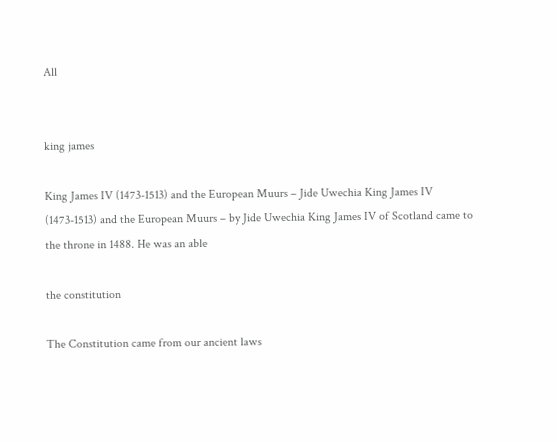All


king james

King James IV (1473-1513) and the European Muurs – Jide Uwechia King James IV (1473-1513) and the European Muurs – by Jide Uwechia King James IV of Scotland came to the throne in 1488. He was an able

the constitution

The Constitution came from our ancient laws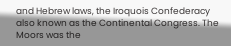and Hebrew laws, the Iroquois Confederacy also known as the Continental Congress. The Moors was the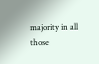majority in all those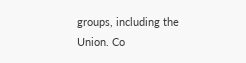groups, including the Union. Co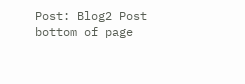Post: Blog2 Post
bottom of page